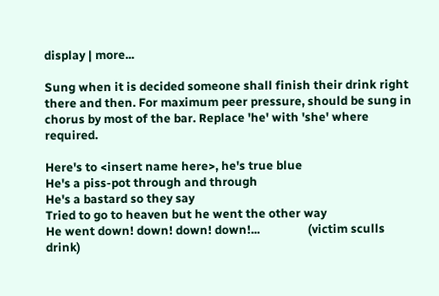display | more...

Sung when it is decided someone shall finish their drink right there and then. For maximum peer pressure, should be sung in chorus by most of the bar. Replace 'he' with 'she' where required.

Here's to <insert name here>, he's true blue
He's a piss-pot through and through
He's a bastard so they say
Tried to go to heaven but he went the other way
He went down! down! down! down!...                (victim sculls drink)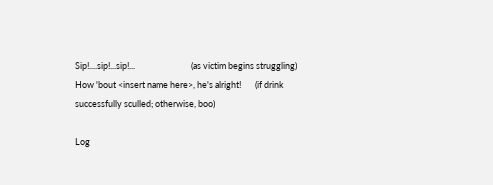Sip!....sip!...sip!...                            (as victim begins struggling)
How 'bout <insert name here>, he's alright!       (if drink successfully sculled; otherwise, boo)

Log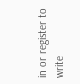in or register to write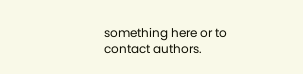something here or to contact authors.